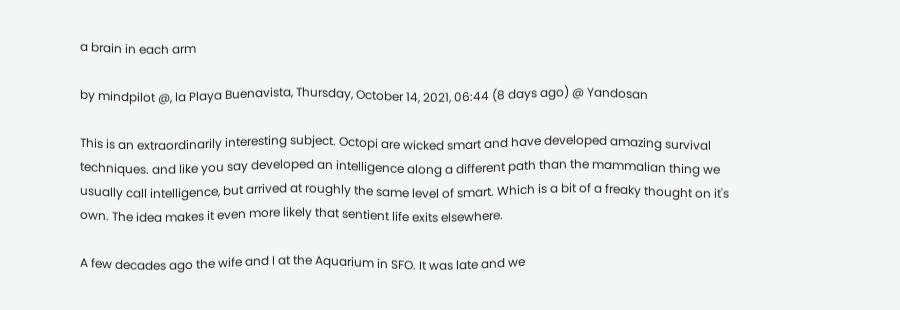a brain in each arm

by mindpilot @, la Playa Buenavista, Thursday, October 14, 2021, 06:44 (8 days ago) @ Yandosan

This is an extraordinarily interesting subject. Octopi are wicked smart and have developed amazing survival techniques. and like you say developed an intelligence along a different path than the mammalian thing we usually call intelligence, but arrived at roughly the same level of smart. Which is a bit of a freaky thought on it's own. The idea makes it even more likely that sentient life exits elsewhere.

A few decades ago the wife and I at the Aquarium in SFO. It was late and we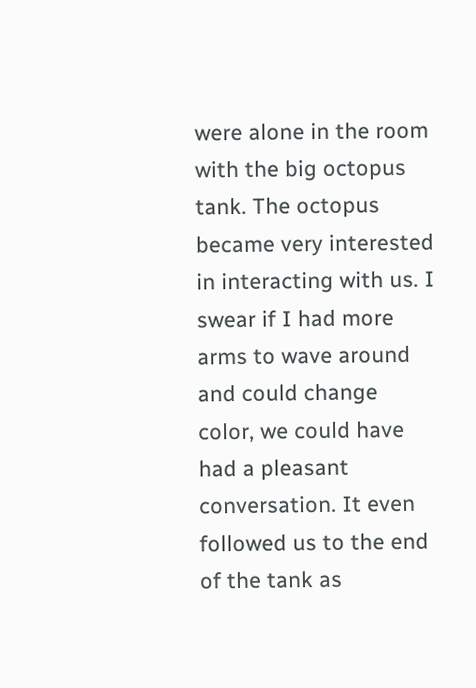were alone in the room with the big octopus tank. The octopus became very interested in interacting with us. I swear if I had more arms to wave around and could change color, we could have had a pleasant conversation. It even followed us to the end of the tank as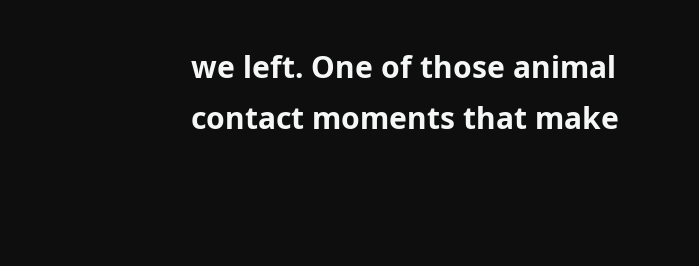we left. One of those animal contact moments that make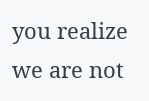you realize we are not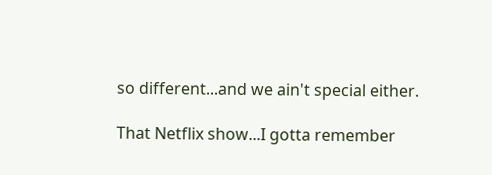so different...and we ain't special either.

That Netflix show...I gotta remember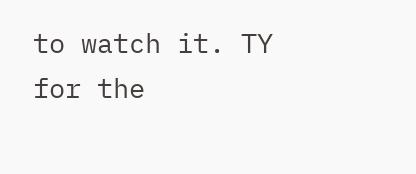to watch it. TY for the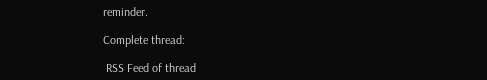reminder.

Complete thread:

 RSS Feed of thread